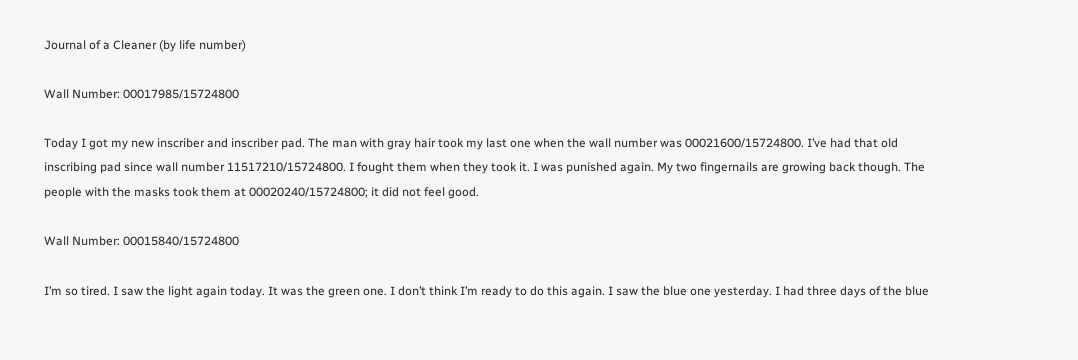Journal of a Cleaner (by life number)

Wall Number: 00017985/15724800

Today I got my new inscriber and inscriber pad. The man with gray hair took my last one when the wall number was 00021600/15724800. I’ve had that old inscribing pad since wall number 11517210/15724800. I fought them when they took it. I was punished again. My two fingernails are growing back though. The people with the masks took them at 00020240/15724800; it did not feel good.

Wall Number: 00015840/15724800

I’m so tired. I saw the light again today. It was the green one. I don’t think I’m ready to do this again. I saw the blue one yesterday. I had three days of the blue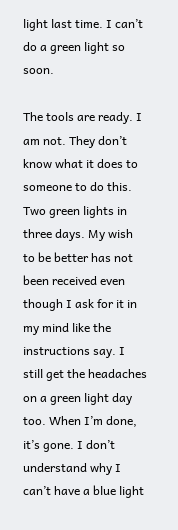light last time. I can’t do a green light so soon.

The tools are ready. I am not. They don’t know what it does to someone to do this. Two green lights in three days. My wish to be better has not been received even though I ask for it in my mind like the instructions say. I still get the headaches on a green light day too. When I’m done, it’s gone. I don’t understand why I can’t have a blue light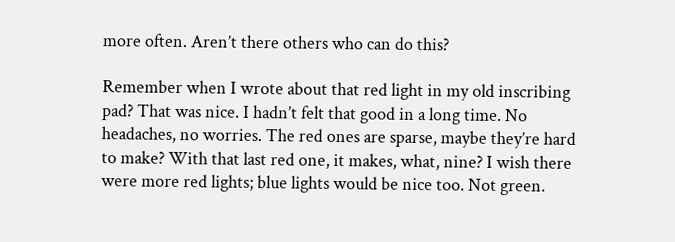more often. Aren’t there others who can do this?

Remember when I wrote about that red light in my old inscribing pad? That was nice. I hadn’t felt that good in a long time. No headaches, no worries. The red ones are sparse, maybe they’re hard to make? With that last red one, it makes, what, nine? I wish there were more red lights; blue lights would be nice too. Not green.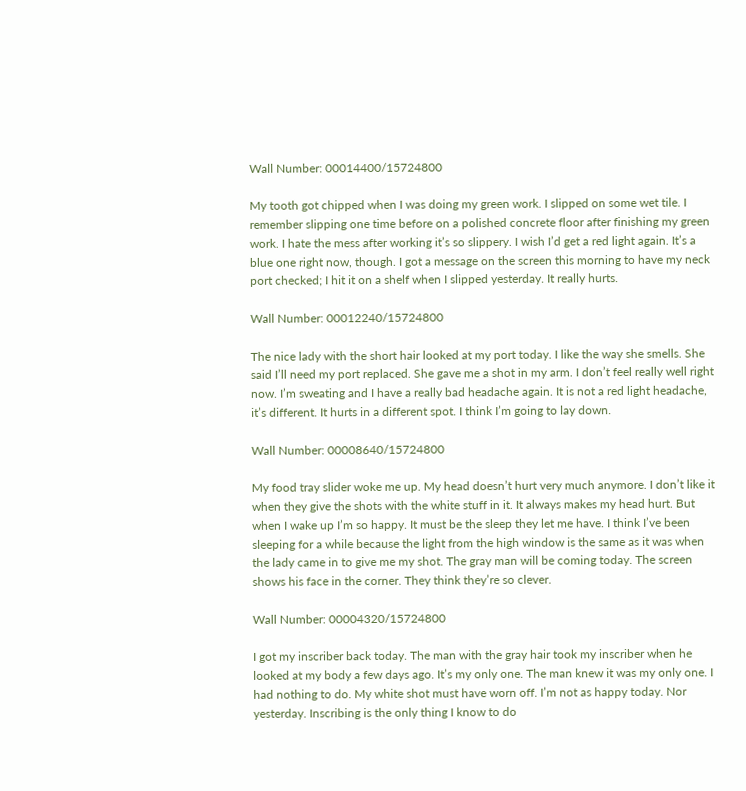Wall Number: 00014400/15724800

My tooth got chipped when I was doing my green work. I slipped on some wet tile. I remember slipping one time before on a polished concrete floor after finishing my green work. I hate the mess after working it’s so slippery. I wish I’d get a red light again. It’s a blue one right now, though. I got a message on the screen this morning to have my neck port checked; I hit it on a shelf when I slipped yesterday. It really hurts.

Wall Number: 00012240/15724800

The nice lady with the short hair looked at my port today. I like the way she smells. She said I’ll need my port replaced. She gave me a shot in my arm. I don’t feel really well right now. I’m sweating and I have a really bad headache again. It is not a red light headache, it’s different. It hurts in a different spot. I think I’m going to lay down.

Wall Number: 00008640/15724800

My food tray slider woke me up. My head doesn’t hurt very much anymore. I don’t like it when they give the shots with the white stuff in it. It always makes my head hurt. But when I wake up I’m so happy. It must be the sleep they let me have. I think I’ve been sleeping for a while because the light from the high window is the same as it was when the lady came in to give me my shot. The gray man will be coming today. The screen shows his face in the corner. They think they’re so clever.

Wall Number: 00004320/15724800

I got my inscriber back today. The man with the gray hair took my inscriber when he looked at my body a few days ago. It’s my only one. The man knew it was my only one. I had nothing to do. My white shot must have worn off. I’m not as happy today. Nor yesterday. Inscribing is the only thing I know to do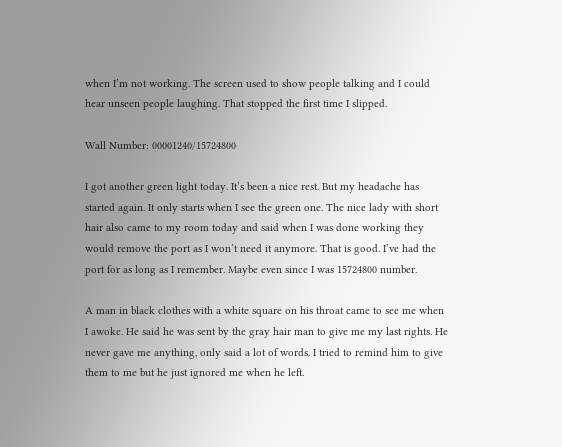when I’m not working. The screen used to show people talking and I could hear unseen people laughing. That stopped the first time I slipped.

Wall Number: 00001240/15724800

I got another green light today. It’s been a nice rest. But my headache has started again. It only starts when I see the green one. The nice lady with short hair also came to my room today and said when I was done working they would remove the port as I won’t need it anymore. That is good. I’ve had the port for as long as I remember. Maybe even since I was 15724800 number.

A man in black clothes with a white square on his throat came to see me when I awoke. He said he was sent by the gray hair man to give me my last rights. He never gave me anything, only said a lot of words. I tried to remind him to give them to me but he just ignored me when he left.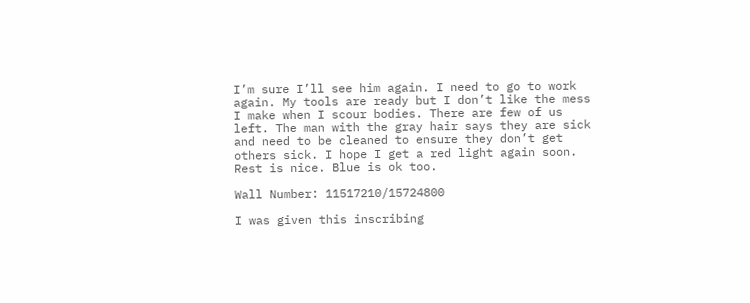I’m sure I’ll see him again. I need to go to work again. My tools are ready but I don’t like the mess I make when I scour bodies. There are few of us left. The man with the gray hair says they are sick and need to be cleaned to ensure they don’t get others sick. I hope I get a red light again soon. Rest is nice. Blue is ok too.

Wall Number: 11517210/15724800

I was given this inscribing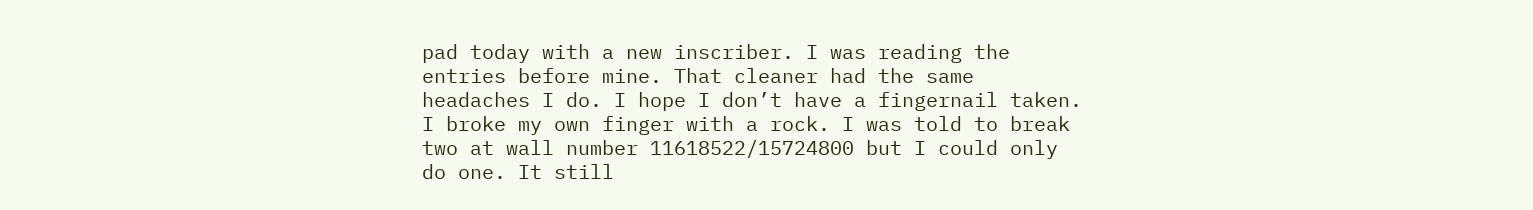pad today with a new inscriber. I was reading the entries before mine. That cleaner had the same headaches I do. I hope I don’t have a fingernail taken. I broke my own finger with a rock. I was told to break two at wall number 11618522/15724800 but I could only do one. It still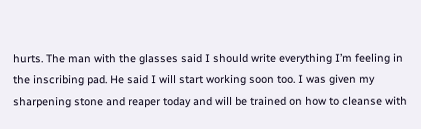hurts. The man with the glasses said I should write everything I’m feeling in the inscribing pad. He said I will start working soon too. I was given my sharpening stone and reaper today and will be trained on how to cleanse with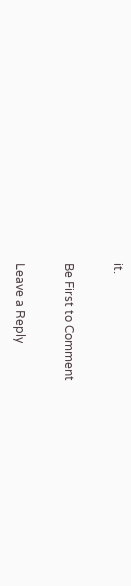it.

Be First to Comment

Leave a Reply